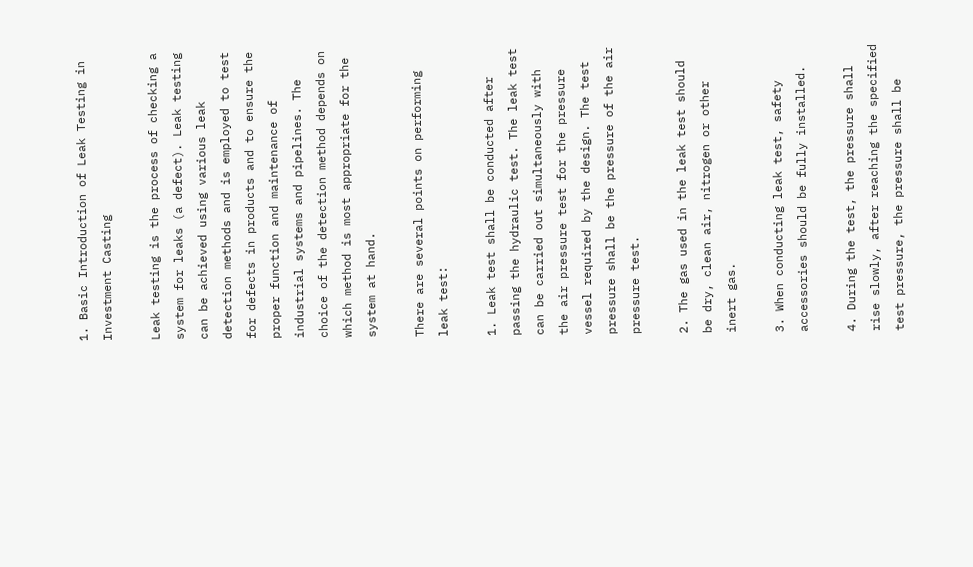1. Basic Introduction of Leak Testing in Investment Casting

Leak testing is the process of checking a system for leaks (a defect). Leak testing can be achieved using various leak detection methods and is employed to test for defects in products and to ensure the proper function and maintenance of industrial systems and pipelines. The choice of the detection method depends on which method is most appropriate for the system at hand.

There are several points on performing leak test:

1. Leak test shall be conducted after passing the hydraulic test. The leak test can be carried out simultaneously with the air pressure test for the pressure vessel required by the design. The test pressure shall be the pressure of the air pressure test.

2. The gas used in the leak test should be dry, clean air, nitrogen or other inert gas.

3. When conducting leak test, safety accessories should be fully installed.

4. During the test, the pressure shall rise slowly, after reaching the specified test pressure, the pressure shall be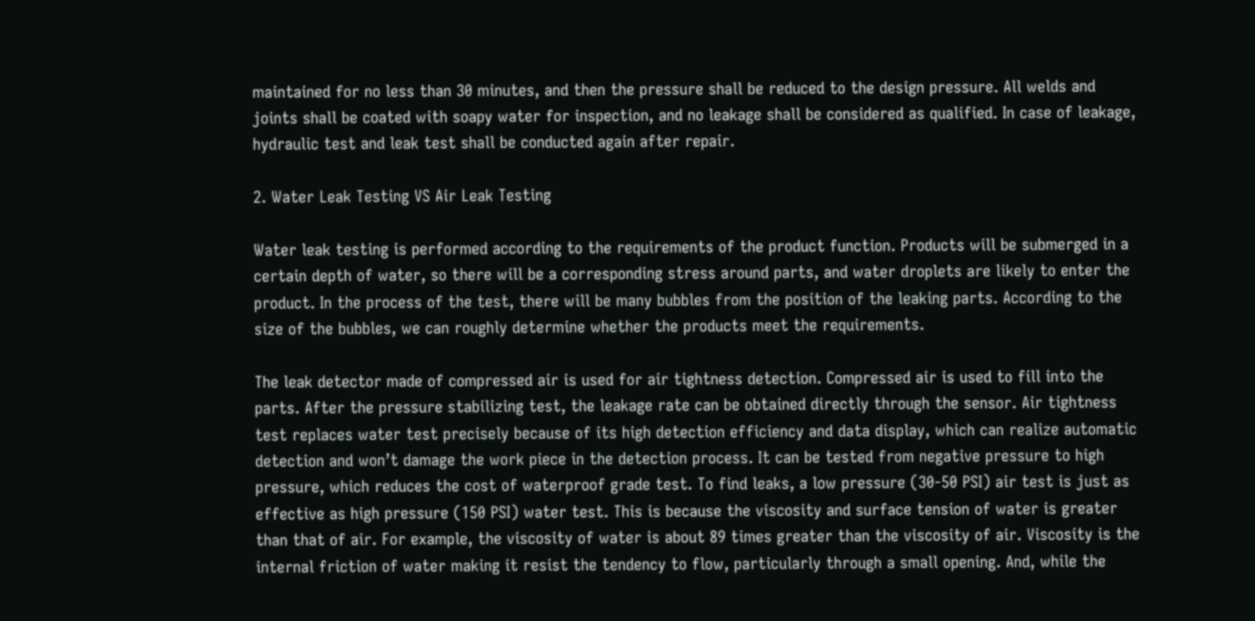maintained for no less than 30 minutes, and then the pressure shall be reduced to the design pressure. All welds and joints shall be coated with soapy water for inspection, and no leakage shall be considered as qualified. In case of leakage, hydraulic test and leak test shall be conducted again after repair.

2. Water Leak Testing VS Air Leak Testing

Water leak testing is performed according to the requirements of the product function. Products will be submerged in a certain depth of water, so there will be a corresponding stress around parts, and water droplets are likely to enter the product. In the process of the test, there will be many bubbles from the position of the leaking parts. According to the size of the bubbles, we can roughly determine whether the products meet the requirements.

The leak detector made of compressed air is used for air tightness detection. Compressed air is used to fill into the parts. After the pressure stabilizing test, the leakage rate can be obtained directly through the sensor. Air tightness test replaces water test precisely because of its high detection efficiency and data display, which can realize automatic detection and won’t damage the work piece in the detection process. It can be tested from negative pressure to high pressure, which reduces the cost of waterproof grade test. To find leaks, a low pressure (30-50 PSI) air test is just as effective as high pressure (150 PSI) water test. This is because the viscosity and surface tension of water is greater than that of air. For example, the viscosity of water is about 89 times greater than the viscosity of air. Viscosity is the internal friction of water making it resist the tendency to flow, particularly through a small opening. And, while the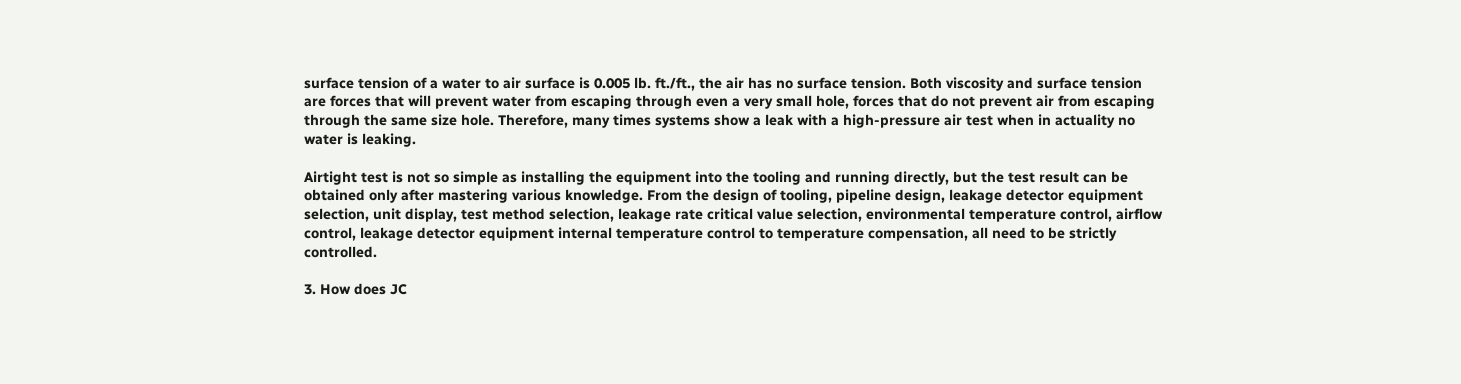surface tension of a water to air surface is 0.005 lb. ft./ft., the air has no surface tension. Both viscosity and surface tension are forces that will prevent water from escaping through even a very small hole, forces that do not prevent air from escaping through the same size hole. Therefore, many times systems show a leak with a high-pressure air test when in actuality no water is leaking.

Airtight test is not so simple as installing the equipment into the tooling and running directly, but the test result can be obtained only after mastering various knowledge. From the design of tooling, pipeline design, leakage detector equipment selection, unit display, test method selection, leakage rate critical value selection, environmental temperature control, airflow control, leakage detector equipment internal temperature control to temperature compensation, all need to be strictly controlled.

3. How does JC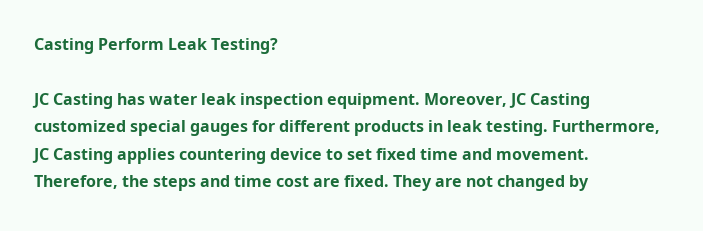Casting Perform Leak Testing?

JC Casting has water leak inspection equipment. Moreover, JC Casting customized special gauges for different products in leak testing. Furthermore, JC Casting applies countering device to set fixed time and movement. Therefore, the steps and time cost are fixed. They are not changed by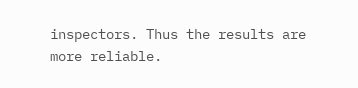inspectors. Thus the results are more reliable.